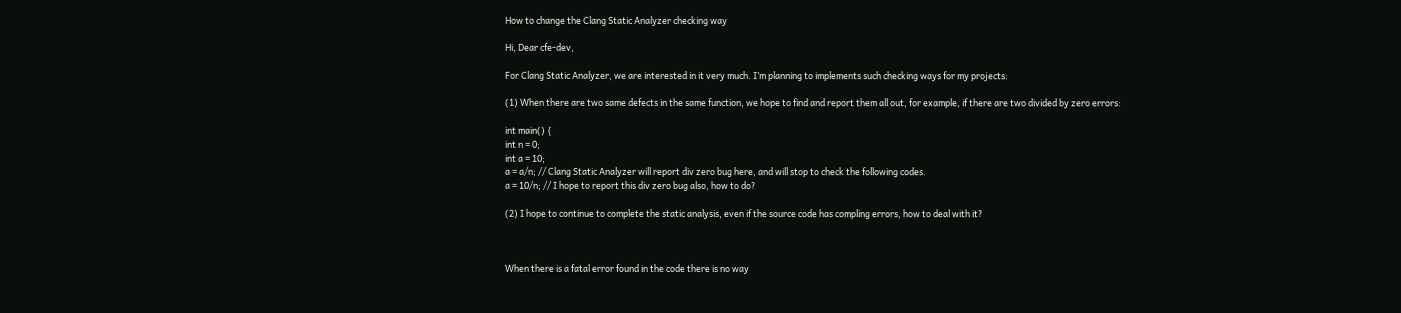How to change the Clang Static Analyzer checking way

Hi, Dear cfe-dev,

For Clang Static Analyzer, we are interested in it very much. I’m planning to implements such checking ways for my projects:

(1) When there are two same defects in the same function, we hope to find and report them all out, for example, if there are two divided by zero errors:

int main() {
int n = 0;
int a = 10;
a = a/n; // Clang Static Analyzer will report div zero bug here, and will stop to check the following codes.
a = 10/n; // I hope to report this div zero bug also, how to do?

(2) I hope to continue to complete the static analysis, even if the source code has compling errors, how to deal with it?



When there is a fatal error found in the code there is no way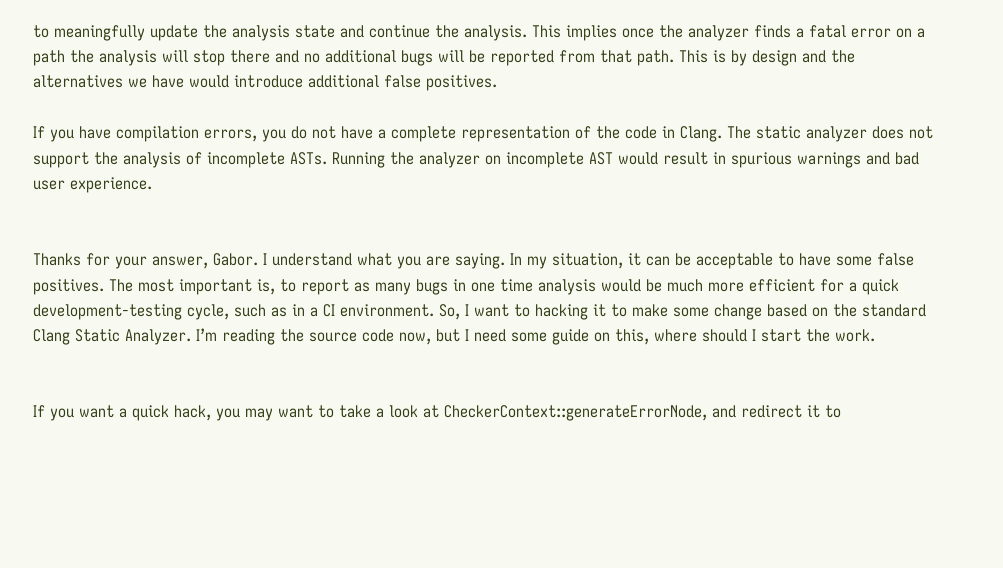to meaningfully update the analysis state and continue the analysis. This implies once the analyzer finds a fatal error on a path the analysis will stop there and no additional bugs will be reported from that path. This is by design and the alternatives we have would introduce additional false positives.

If you have compilation errors, you do not have a complete representation of the code in Clang. The static analyzer does not support the analysis of incomplete ASTs. Running the analyzer on incomplete AST would result in spurious warnings and bad user experience.


Thanks for your answer, Gabor. I understand what you are saying. In my situation, it can be acceptable to have some false positives. The most important is, to report as many bugs in one time analysis would be much more efficient for a quick development-testing cycle, such as in a CI environment. So, I want to hacking it to make some change based on the standard Clang Static Analyzer. I’m reading the source code now, but I need some guide on this, where should I start the work.


If you want a quick hack, you may want to take a look at CheckerContext::generateErrorNode, and redirect it to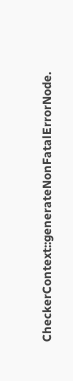CheckerContext::generateNonFatalErrorNode.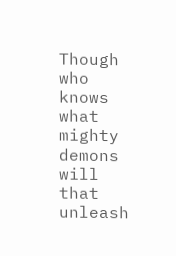Though who knows what mighty demons will that unleash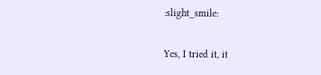:slight_smile:

Yes, I tried it, it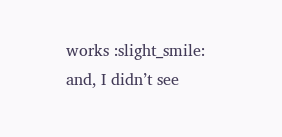works :slight_smile: and, I didn’t see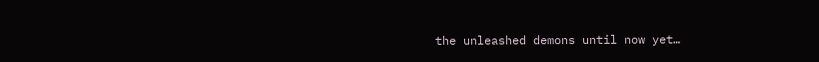the unleashed demons until now yet…